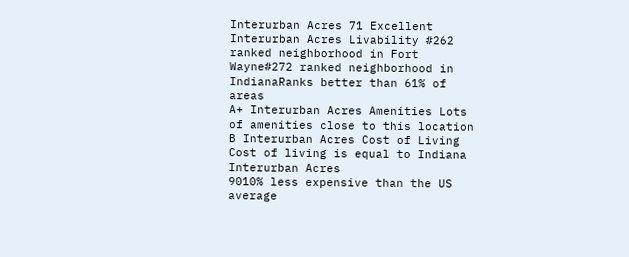Interurban Acres 71 Excellent
Interurban Acres Livability #262 ranked neighborhood in Fort Wayne#272 ranked neighborhood in IndianaRanks better than 61% of areas
A+ Interurban Acres Amenities Lots of amenities close to this location
B Interurban Acres Cost of Living Cost of living is equal to Indiana
Interurban Acres
9010% less expensive than the US average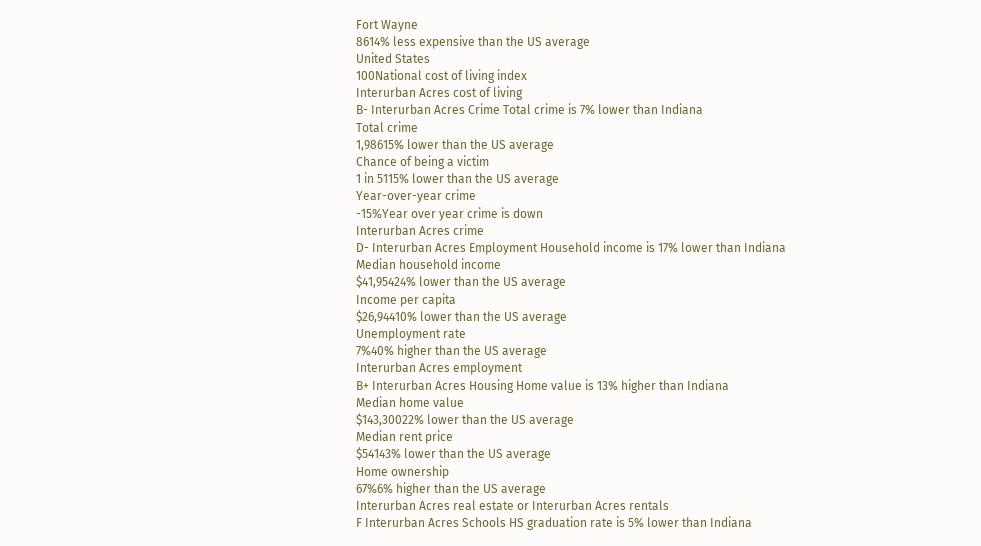Fort Wayne
8614% less expensive than the US average
United States
100National cost of living index
Interurban Acres cost of living
B- Interurban Acres Crime Total crime is 7% lower than Indiana
Total crime
1,98615% lower than the US average
Chance of being a victim
1 in 5115% lower than the US average
Year-over-year crime
-15%Year over year crime is down
Interurban Acres crime
D- Interurban Acres Employment Household income is 17% lower than Indiana
Median household income
$41,95424% lower than the US average
Income per capita
$26,94410% lower than the US average
Unemployment rate
7%40% higher than the US average
Interurban Acres employment
B+ Interurban Acres Housing Home value is 13% higher than Indiana
Median home value
$143,30022% lower than the US average
Median rent price
$54143% lower than the US average
Home ownership
67%6% higher than the US average
Interurban Acres real estate or Interurban Acres rentals
F Interurban Acres Schools HS graduation rate is 5% lower than Indiana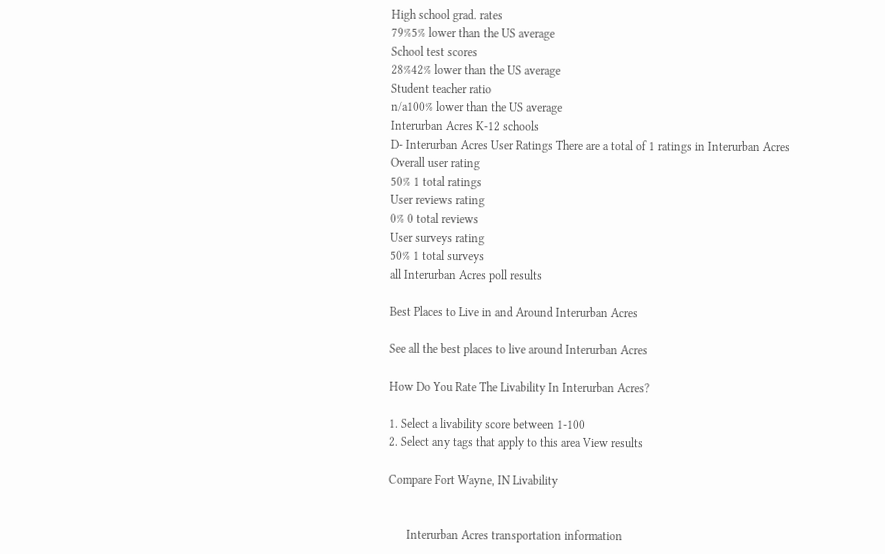High school grad. rates
79%5% lower than the US average
School test scores
28%42% lower than the US average
Student teacher ratio
n/a100% lower than the US average
Interurban Acres K-12 schools
D- Interurban Acres User Ratings There are a total of 1 ratings in Interurban Acres
Overall user rating
50% 1 total ratings
User reviews rating
0% 0 total reviews
User surveys rating
50% 1 total surveys
all Interurban Acres poll results

Best Places to Live in and Around Interurban Acres

See all the best places to live around Interurban Acres

How Do You Rate The Livability In Interurban Acres?

1. Select a livability score between 1-100
2. Select any tags that apply to this area View results

Compare Fort Wayne, IN Livability


      Interurban Acres transportation information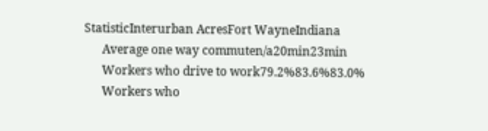StatisticInterurban AcresFort WayneIndiana
      Average one way commuten/a20min23min
      Workers who drive to work79.2%83.6%83.0%
      Workers who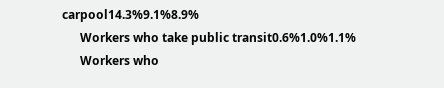carpool14.3%9.1%8.9%
      Workers who take public transit0.6%1.0%1.1%
      Workers who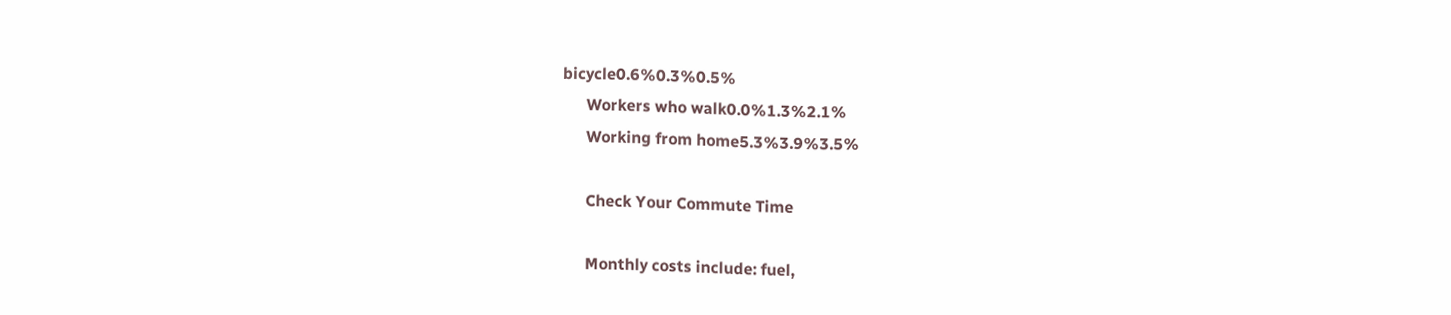bicycle0.6%0.3%0.5%
      Workers who walk0.0%1.3%2.1%
      Working from home5.3%3.9%3.5%

      Check Your Commute Time

      Monthly costs include: fuel,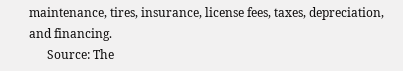maintenance, tires, insurance, license fees, taxes, depreciation, and financing.
      Source: The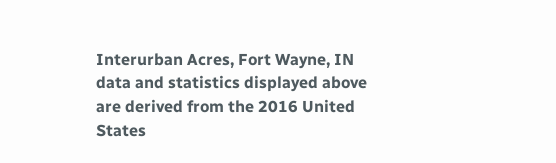Interurban Acres, Fort Wayne, IN data and statistics displayed above are derived from the 2016 United States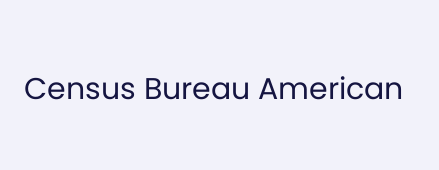Census Bureau American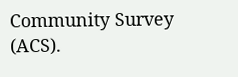Community Survey (ACS).